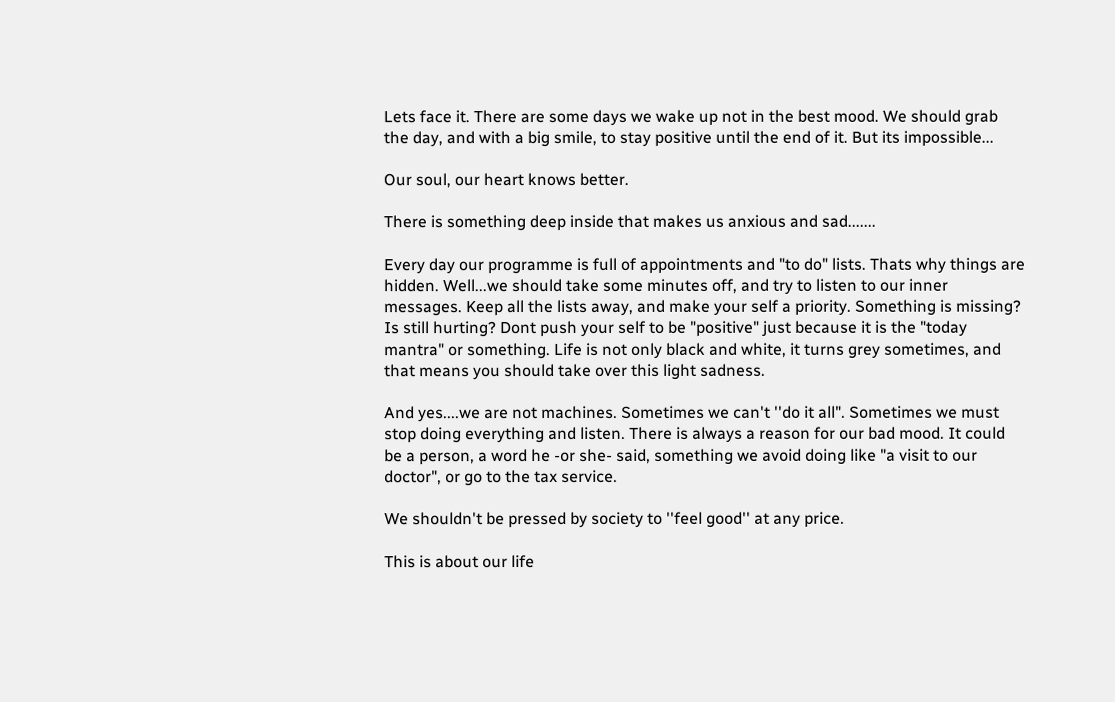Lets face it. There are some days we wake up not in the best mood. We should grab the day, and with a big smile, to stay positive until the end of it. But its impossible...

Our soul, our heart knows better.

There is something deep inside that makes us anxious and sad.......

Every day our programme is full of appointments and "to do" lists. Thats why things are hidden. Well...we should take some minutes off, and try to listen to our inner messages. Keep all the lists away, and make your self a priority. Something is missing? Is still hurting? Dont push your self to be "positive" just because it is the "today mantra" or something. Life is not only black and white, it turns grey sometimes, and that means you should take over this light sadness.

And yes....we are not machines. Sometimes we can't ''do it all". Sometimes we must stop doing everything and listen. There is always a reason for our bad mood. It could be a person, a word he -or she- said, something we avoid doing like "a visit to our doctor", or go to the tax service.

We shouldn't be pressed by society to ''feel good'' at any price.

This is about our life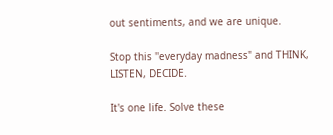out sentiments, and we are unique.

Stop this ''everyday madness" and THINK, LISTEN, DECIDE.

It's one life. Solve these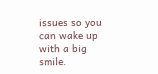issues so you can wake up with a big smile.